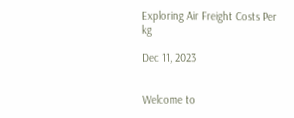Exploring Air Freight Costs Per kg

Dec 11, 2023


Welcome to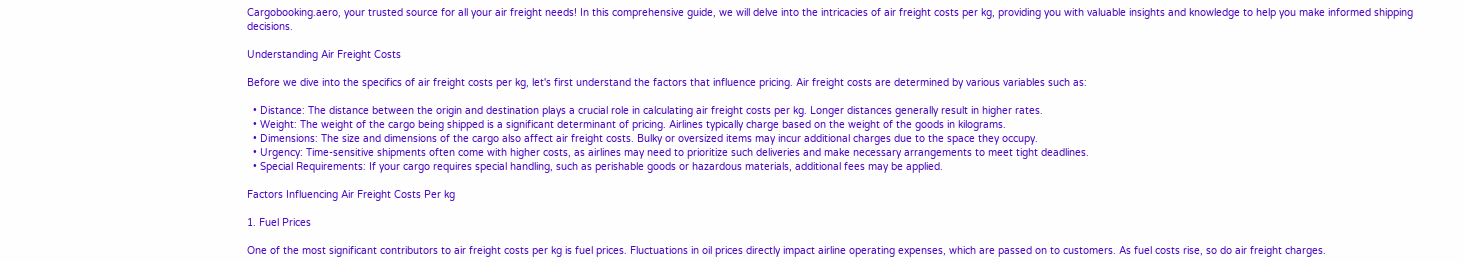Cargobooking.aero, your trusted source for all your air freight needs! In this comprehensive guide, we will delve into the intricacies of air freight costs per kg, providing you with valuable insights and knowledge to help you make informed shipping decisions.

Understanding Air Freight Costs

Before we dive into the specifics of air freight costs per kg, let's first understand the factors that influence pricing. Air freight costs are determined by various variables such as:

  • Distance: The distance between the origin and destination plays a crucial role in calculating air freight costs per kg. Longer distances generally result in higher rates.
  • Weight: The weight of the cargo being shipped is a significant determinant of pricing. Airlines typically charge based on the weight of the goods in kilograms.
  • Dimensions: The size and dimensions of the cargo also affect air freight costs. Bulky or oversized items may incur additional charges due to the space they occupy.
  • Urgency: Time-sensitive shipments often come with higher costs, as airlines may need to prioritize such deliveries and make necessary arrangements to meet tight deadlines.
  • Special Requirements: If your cargo requires special handling, such as perishable goods or hazardous materials, additional fees may be applied.

Factors Influencing Air Freight Costs Per kg

1. Fuel Prices

One of the most significant contributors to air freight costs per kg is fuel prices. Fluctuations in oil prices directly impact airline operating expenses, which are passed on to customers. As fuel costs rise, so do air freight charges.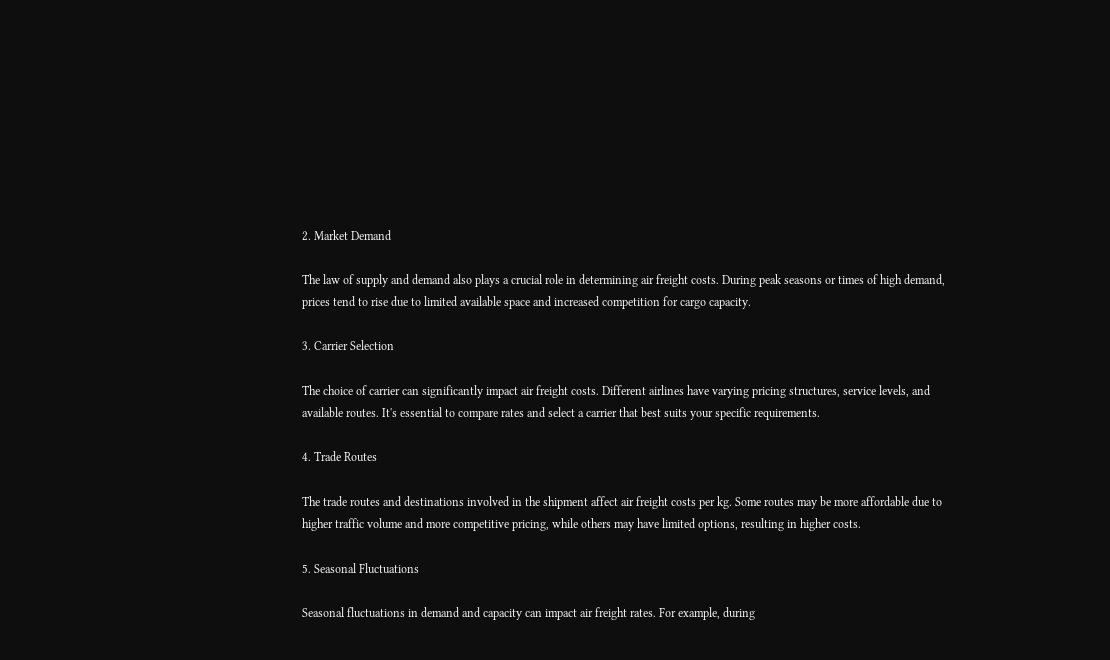2. Market Demand

The law of supply and demand also plays a crucial role in determining air freight costs. During peak seasons or times of high demand, prices tend to rise due to limited available space and increased competition for cargo capacity.

3. Carrier Selection

The choice of carrier can significantly impact air freight costs. Different airlines have varying pricing structures, service levels, and available routes. It's essential to compare rates and select a carrier that best suits your specific requirements.

4. Trade Routes

The trade routes and destinations involved in the shipment affect air freight costs per kg. Some routes may be more affordable due to higher traffic volume and more competitive pricing, while others may have limited options, resulting in higher costs.

5. Seasonal Fluctuations

Seasonal fluctuations in demand and capacity can impact air freight rates. For example, during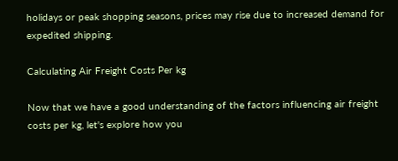holidays or peak shopping seasons, prices may rise due to increased demand for expedited shipping.

Calculating Air Freight Costs Per kg

Now that we have a good understanding of the factors influencing air freight costs per kg, let's explore how you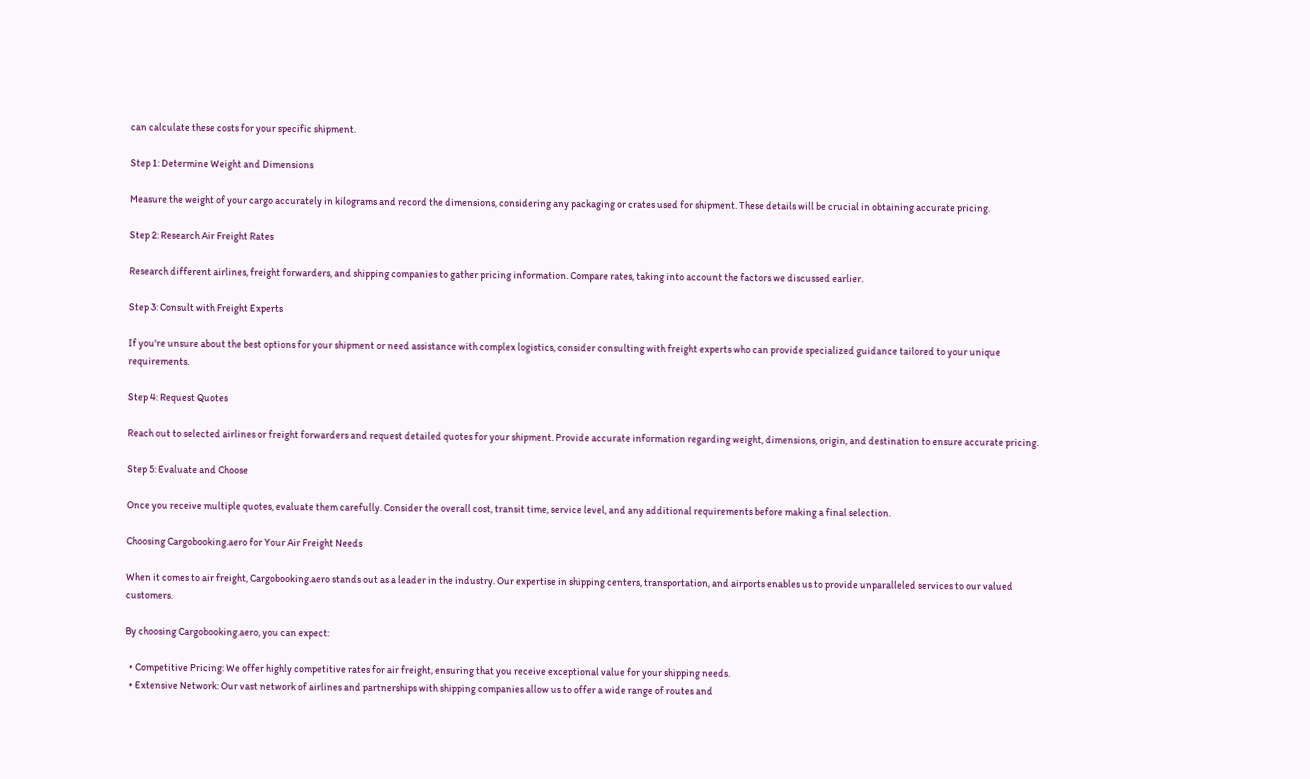can calculate these costs for your specific shipment.

Step 1: Determine Weight and Dimensions

Measure the weight of your cargo accurately in kilograms and record the dimensions, considering any packaging or crates used for shipment. These details will be crucial in obtaining accurate pricing.

Step 2: Research Air Freight Rates

Research different airlines, freight forwarders, and shipping companies to gather pricing information. Compare rates, taking into account the factors we discussed earlier.

Step 3: Consult with Freight Experts

If you're unsure about the best options for your shipment or need assistance with complex logistics, consider consulting with freight experts who can provide specialized guidance tailored to your unique requirements.

Step 4: Request Quotes

Reach out to selected airlines or freight forwarders and request detailed quotes for your shipment. Provide accurate information regarding weight, dimensions, origin, and destination to ensure accurate pricing.

Step 5: Evaluate and Choose

Once you receive multiple quotes, evaluate them carefully. Consider the overall cost, transit time, service level, and any additional requirements before making a final selection.

Choosing Cargobooking.aero for Your Air Freight Needs

When it comes to air freight, Cargobooking.aero stands out as a leader in the industry. Our expertise in shipping centers, transportation, and airports enables us to provide unparalleled services to our valued customers.

By choosing Cargobooking.aero, you can expect:

  • Competitive Pricing: We offer highly competitive rates for air freight, ensuring that you receive exceptional value for your shipping needs.
  • Extensive Network: Our vast network of airlines and partnerships with shipping companies allow us to offer a wide range of routes and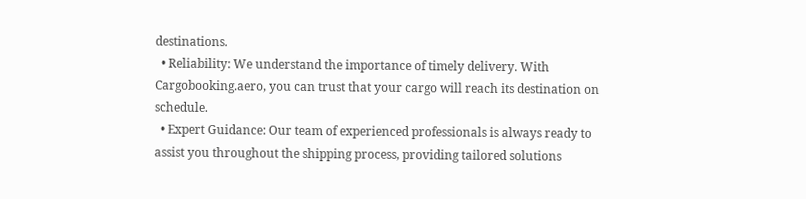destinations.
  • Reliability: We understand the importance of timely delivery. With Cargobooking.aero, you can trust that your cargo will reach its destination on schedule.
  • Expert Guidance: Our team of experienced professionals is always ready to assist you throughout the shipping process, providing tailored solutions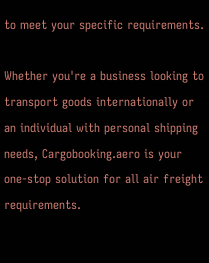to meet your specific requirements.

Whether you're a business looking to transport goods internationally or an individual with personal shipping needs, Cargobooking.aero is your one-stop solution for all air freight requirements.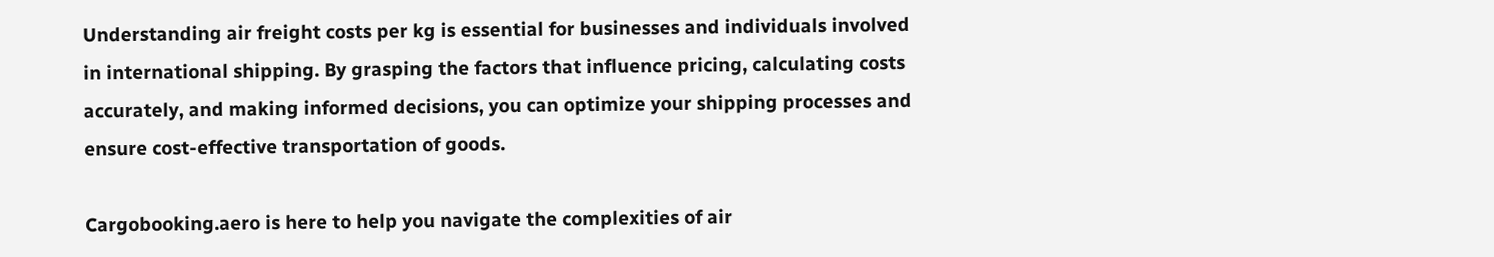Understanding air freight costs per kg is essential for businesses and individuals involved in international shipping. By grasping the factors that influence pricing, calculating costs accurately, and making informed decisions, you can optimize your shipping processes and ensure cost-effective transportation of goods.

Cargobooking.aero is here to help you navigate the complexities of air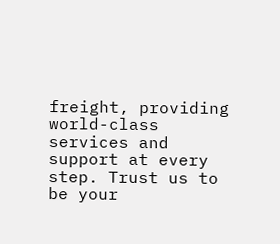freight, providing world-class services and support at every step. Trust us to be your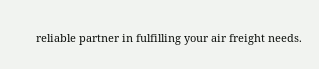reliable partner in fulfilling your air freight needs.